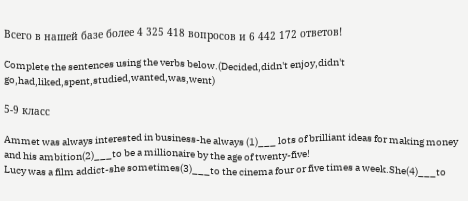Всего в нашей базе более 4 325 418 вопросов и 6 442 172 ответов!

Complete the sentences using the verbs below.(Decided,didn't enjoy,didn't go,had,liked,spent,studied,wanted,was,went)

5-9 класс

Ammet was always interested in business-he always (1)___ lots of brilliant ideas for making money and his ambition(2)___to be a millionaire by the age of twenty-five!
Lucy was a film addict-she sometimes(3)___to the cinema four or five times a week.She(4)___to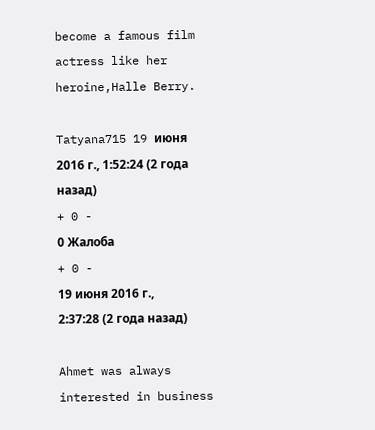become a famous film actress like her heroine,Halle Berry.

Tatyana715 19 июня 2016 г., 1:52:24 (2 года назад)
+ 0 -
0 Жалоба
+ 0 -
19 июня 2016 г., 2:37:28 (2 года назад)

Ahmet was always interested in business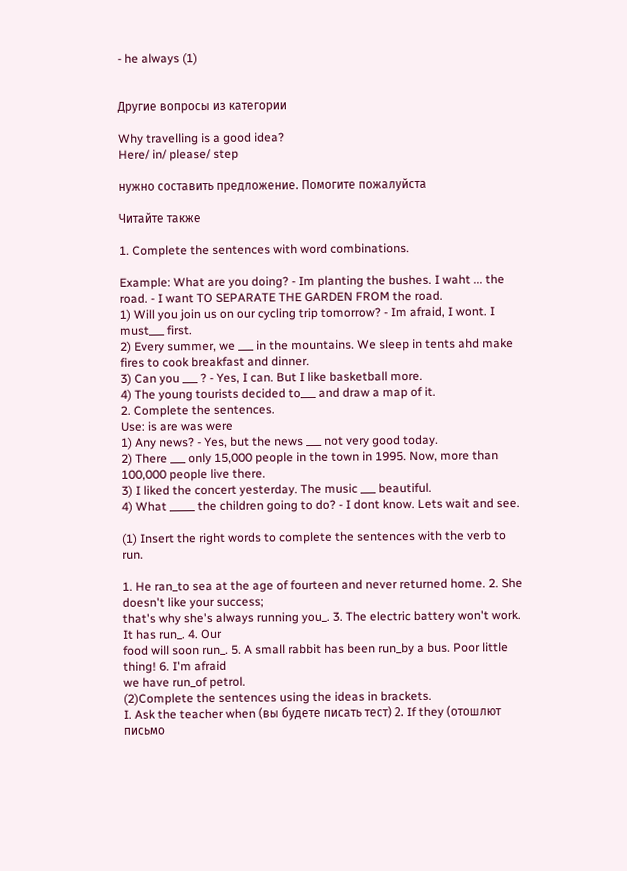- he always (1)


Другие вопросы из категории

Why travelling is a good idea?
Here/ in/ please/ step

нужно составить предложение. Помогите пожалуйста

Читайте также

1. Complete the sentences with word combinations.

Example: What are you doing? - Im planting the bushes. I waht ... the road. - I want TO SEPARATE THE GARDEN FROM the road.
1) Will you join us on our cycling trip tomorrow? - Im afraid, I wont. I must___ first.
2) Every summer, we ___ in the mountains. We sleep in tents ahd make fires to cook breakfast and dinner.
3) Can you ___ ? - Yes, I can. But I like basketball more.
4) The young tourists decided to___ and draw a map of it.
2. Complete the sentences.
Use: is are was were
1) Any news? - Yes, but the news ___ not very good today.
2) There ___ only 15,000 people in the town in 1995. Now, more than 100,000 people live there.
3) I liked the concert yesterday. The music ___ beautiful.
4) What _____ the children going to do? - I dont know. Lets wait and see.

(1) Insert the right words to complete the sentences with the verb to run.

1. He ran_to sea at the age of fourteen and never returned home. 2. She doesn't like your success;
that's why she's always running you_. 3. The electric battery won't work. It has run_. 4. Our
food will soon run_. 5. A small rabbit has been run_by a bus. Poor little thing! 6. I'm afraid
we have run_of petrol.
(2)Complete the sentences using the ideas in brackets.
I. Ask the teacher when (вы будете писать тест) 2. If they (отошлют письмо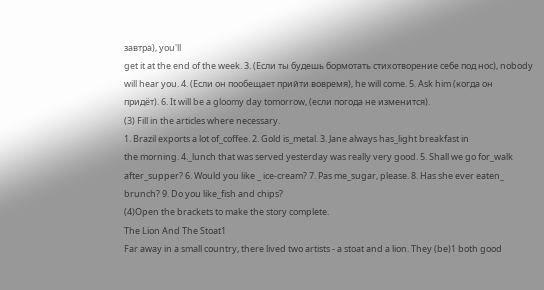завтра), you'll
get it at the end of the week. 3. (Если ты будешь бормотать стихотворение себе под нос), nobody
will hear you. 4. (Если он пообещает прийти вовремя), he will come. 5. Ask him (когда он
придёт). 6. It will be a gloomy day tomorrow, (если погода не изменится).
(3) Fill in the articles where necessary.
1. Brazil exports a lot of_coffee. 2. Gold is_metal. 3. Jane always has_light breakfast in
the morning. 4._lunch that was served yesterday was really very good. 5. Shall we go for_walk
after_supper? 6. Would you like _ ice-cream? 7. Pas me_sugar, please. 8. Has she ever eaten_
brunch? 9. Do you like_fish and chips?
(4)Open the brackets to make the story complete.
The Lion And The Stoat1
Far away in a small country, there lived two artists - a stoat and a lion. They (be)1 both good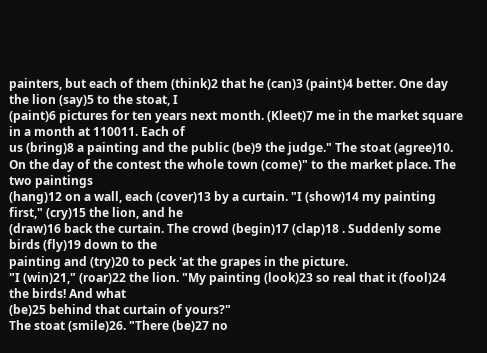painters, but each of them (think)2 that he (can)3 (paint)4 better. One day the lion (say)5 to the stoat, I
(paint)6 pictures for ten years next month. (Kleet)7 me in the market square in a month at 110011. Each of
us (bring)8 a painting and the public (be)9 the judge." The stoat (agree)10.
On the day of the contest the whole town (come)" to the market place. The two paintings
(hang)12 on a wall, each (cover)13 by a curtain. "I (show)14 my painting first," (cry)15 the lion, and he
(draw)16 back the curtain. The crowd (begin)17 (clap)18 . Suddenly some birds (fly)19 down to the
painting and (try)20 to peck 'at the grapes in the picture.
"I (win)21," (roar)22 the lion. "My painting (look)23 so real that it (fool)24 the birds! And what
(be)25 behind that curtain of yours?"
The stoat (smile)26. "There (be)27 no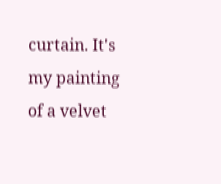curtain. It's my painting of a velvet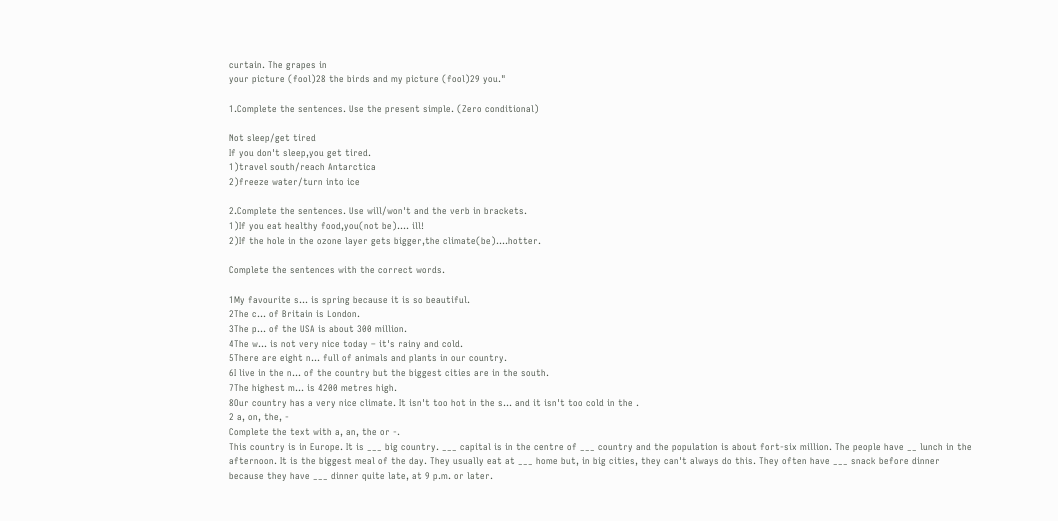curtain. The grapes in
your picture (fool)28 the birds and my picture (fool)29 you."

1.Complete the sentences. Use the present simple. (Zero conditional)

Not sleep/get tired
If you don't sleep,you get tired.
1)travel south/reach Antarctica
2)freeze water/turn into ice

2.Complete the sentences. Use will/won't and the verb in brackets.
1)If you eat healthy food,you(not be).... ill!
2)If the hole in the ozone layer gets bigger,the climate(be)....hotter.

Complete the sentences with the correct words.

1My favourite s... is spring because it is so beautiful.
2The c... of Britain is London.
3The p... of the USA is about 300 million.
4The w... is not very nice today – it's rainy and cold.
5There are eight n... full of animals and plants in our country.
6I live in the n... of the country but the biggest cities are in the south.
7The highest m... is 4200 metres high.
8Our country has a very nice climate. It isn't too hot in the s... and it isn't too cold in the .
2 a, on, the, -
Complete the text with a, an, the or -.
This country is in Europe. It is ___ big country. ___ capital is in the centre of ___ country and the population is about fort-six million. The people have __ lunch in the afternoon. It is the biggest meal of the day. They usually eat at ___ home but, in big cities, they can't always do this. They often have ___ snack before dinner because they have ___ dinner quite late, at 9 p.m. or later.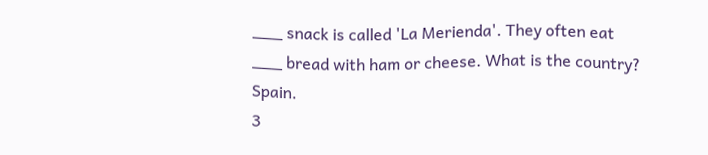___ snack is called 'La Merienda'. They often eat ___ bread with ham or cheese. What is the country? Spain.
3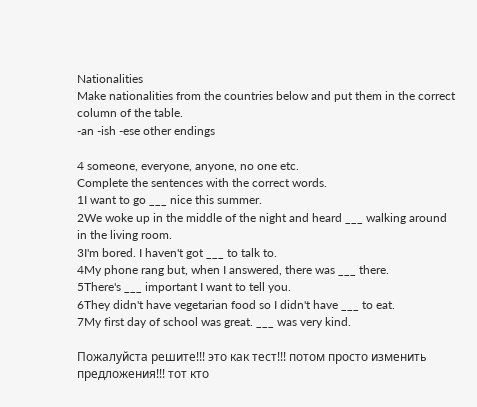Nationalities
Make nationalities from the countries below and put them in the correct column of the table.
-an -ish -ese other endings

4 someone, everyone, anyone, no one etc.
Complete the sentences with the correct words.
1I want to go ___ nice this summer.
2We woke up in the middle of the night and heard ___ walking around in the living room.
3I'm bored. I haven't got ___ to talk to.
4My phone rang but, when I answered, there was ___ there.
5There's ___ important I want to tell you.
6They didn't have vegetarian food so I didn't have ___ to eat.
7My first day of school was great. ___ was very kind.

Пожалуйста решите!!! это как тест!!! потом просто изменить предложения!!! тот кто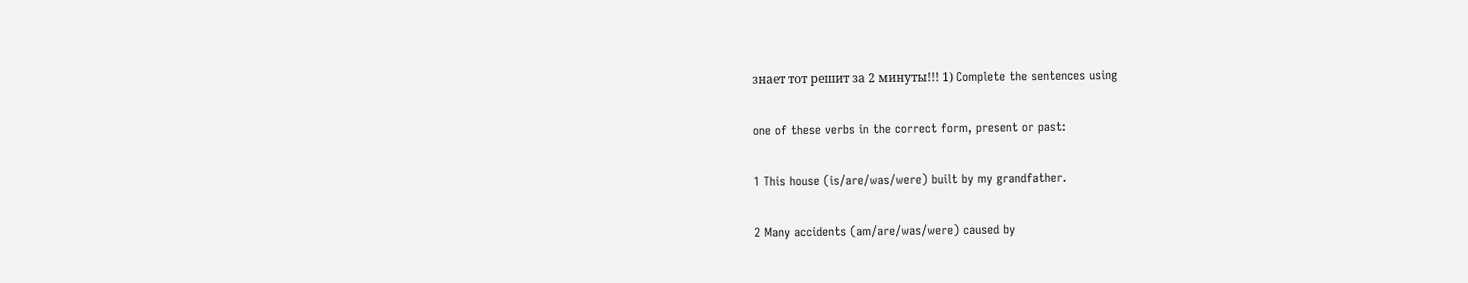знает тот решит за 2 минуты!!! 1) Complete the sentences using

one of these verbs in the correct form, present or past:

1 This house (is/are/was/were) built by my grandfather.

2 Many accidents (am/are/was/were) caused by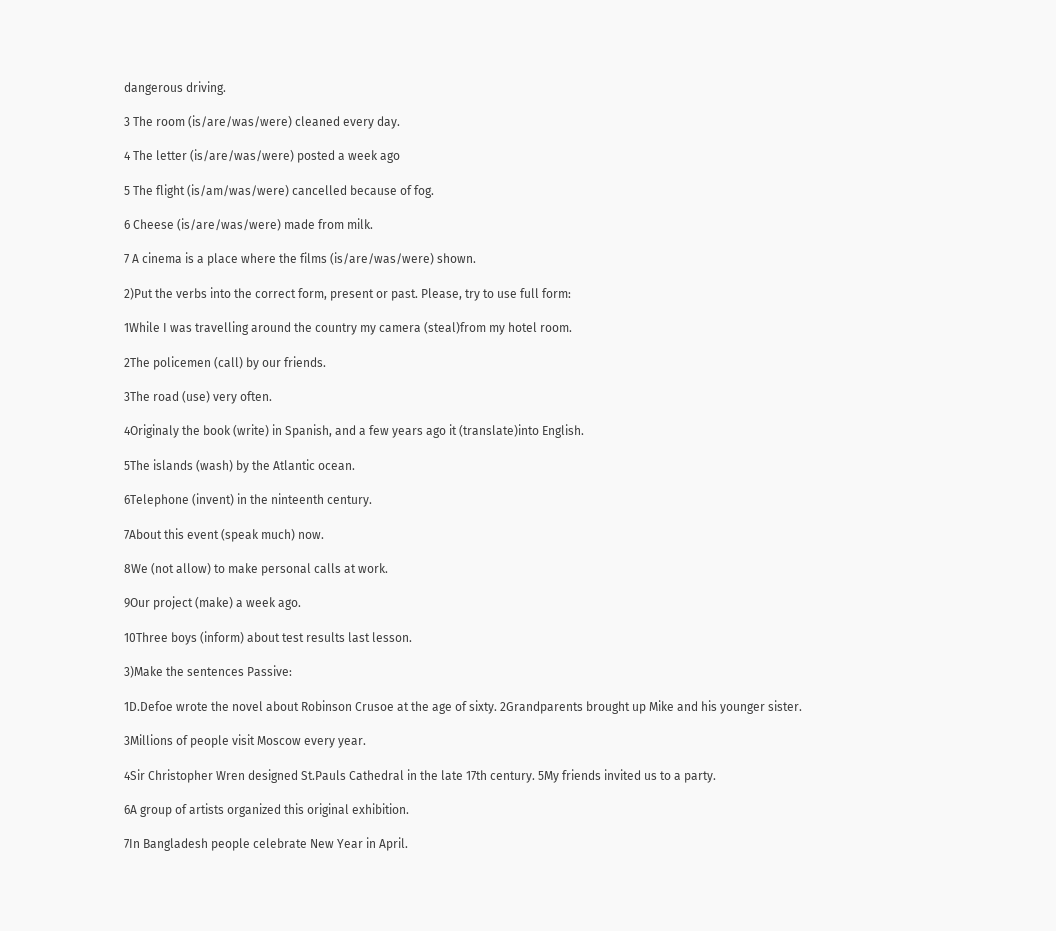dangerous driving.

3 The room (is/are/was/were) cleaned every day.

4 The letter (is/are/was/were) posted a week ago

5 The flight (is/am/was/were) cancelled because of fog.

6 Cheese (is/are/was/were) made from milk.

7 A cinema is a place where the films (is/are/was/were) shown.

2)Put the verbs into the correct form, present or past. Please, try to use full form:

1While I was travelling around the country my camera (steal)from my hotel room.

2The policemen (call) by our friends.

3The road (use) very often.

4Originaly the book (write) in Spanish, and a few years ago it (translate)into English.

5The islands (wash) by the Atlantic ocean.

6Telephone (invent) in the ninteenth century.

7About this event (speak much) now.

8We (not allow) to make personal calls at work.

9Our project (make) a week ago.

10Three boys (inform) about test results last lesson.

3)Make the sentences Passive:

1D.Defoe wrote the novel about Robinson Crusoe at the age of sixty. 2Grandparents brought up Mike and his younger sister.

3Millions of people visit Moscow every year.

4Sir Christopher Wren designed St.Pauls Cathedral in the late 17th century. 5My friends invited us to a party.

6A group of artists organized this original exhibition.

7In Bangladesh people celebrate New Year in April.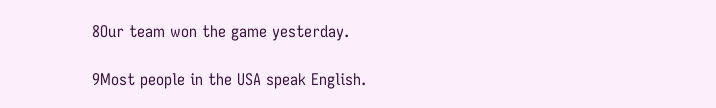8Our team won the game yesterday.

9Most people in the USA speak English.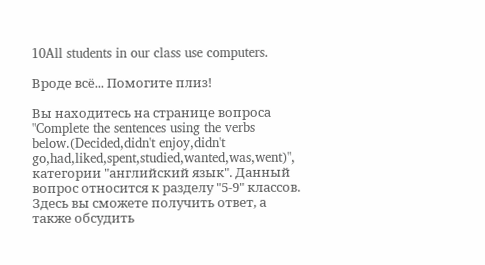10All students in our class use computers.

Вроде всё... Помогите плиз!

Вы находитесь на странице вопроса "Complete the sentences using the verbs below.(Decided,didn't enjoy,didn't go,had,liked,spent,studied,wanted,was,went)", категории "английский язык". Данный вопрос относится к разделу "5-9" классов. Здесь вы сможете получить ответ, а также обсудить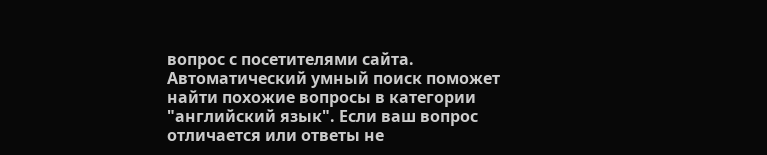вопрос с посетителями сайта. Автоматический умный поиск поможет найти похожие вопросы в категории "английский язык". Если ваш вопрос отличается или ответы не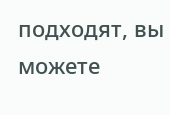подходят, вы можете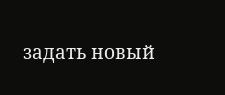задать новый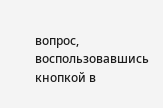вопрос, воспользовавшись кнопкой в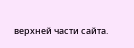верхней части сайта.